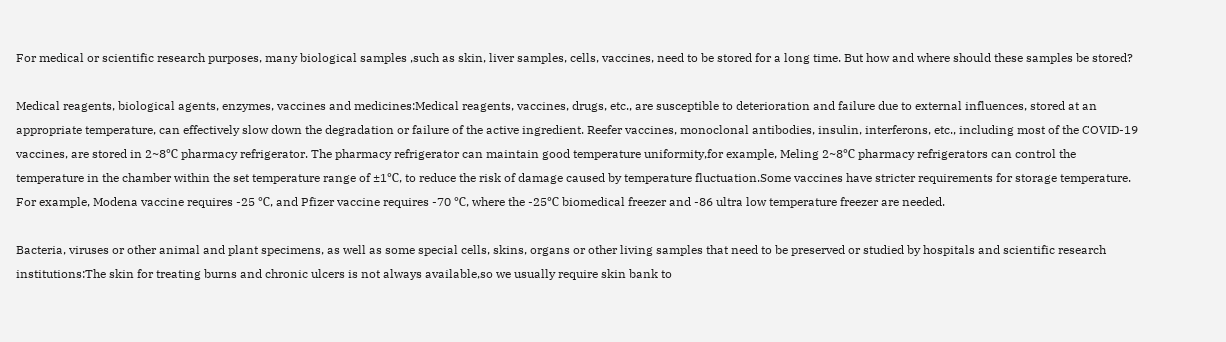For medical or scientific research purposes, many biological samples ,such as skin, liver samples, cells, vaccines, need to be stored for a long time. But how and where should these samples be stored?

Medical reagents, biological agents, enzymes, vaccines and medicines:Medical reagents, vaccines, drugs, etc., are susceptible to deterioration and failure due to external influences, stored at an appropriate temperature, can effectively slow down the degradation or failure of the active ingredient. Reefer vaccines, monoclonal antibodies, insulin, interferons, etc., including most of the COVID-19 vaccines, are stored in 2~8℃ pharmacy refrigerator. The pharmacy refrigerator can maintain good temperature uniformity,for example, Meling 2~8℃ pharmacy refrigerators can control the temperature in the chamber within the set temperature range of ±1℃, to reduce the risk of damage caused by temperature fluctuation.Some vaccines have stricter requirements for storage temperature. For example, Modena vaccine requires -25 ℃, and Pfizer vaccine requires -70 ℃, where the -25℃ biomedical freezer and -86 ultra low temperature freezer are needed.

Bacteria, viruses or other animal and plant specimens, as well as some special cells, skins, organs or other living samples that need to be preserved or studied by hospitals and scientific research institutions:The skin for treating burns and chronic ulcers is not always available,so we usually require skin bank to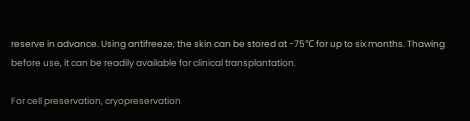reserve in advance. Using antifreeze, the skin can be stored at -75℃ for up to six months. Thawing before use, it can be readily available for clinical transplantation.

For cell preservation, cryopreservation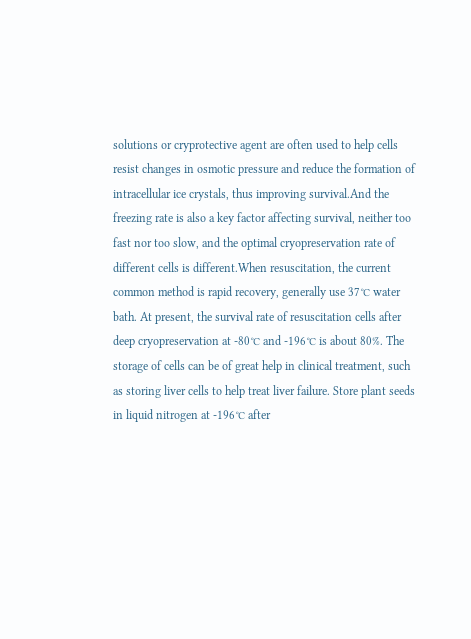solutions or cryprotective agent are often used to help cells resist changes in osmotic pressure and reduce the formation of intracellular ice crystals, thus improving survival.And the freezing rate is also a key factor affecting survival, neither too fast nor too slow, and the optimal cryopreservation rate of different cells is different.When resuscitation, the current common method is rapid recovery, generally use 37℃ water bath. At present, the survival rate of resuscitation cells after deep cryopreservation at -80℃ and -196℃ is about 80%. The storage of cells can be of great help in clinical treatment, such as storing liver cells to help treat liver failure. Store plant seeds in liquid nitrogen at -196℃ after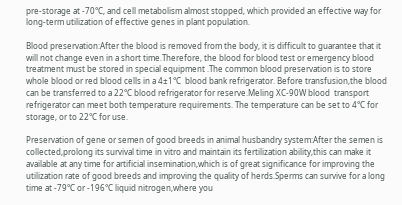pre-storage at -70℃, and cell metabolism almost stopped, which provided an effective way for long-term utilization of effective genes in plant population.

Blood preservation:After the blood is removed from the body, it is difficult to guarantee that it will not change even in a short time.Therefore, the blood for blood test or emergency blood treatment must be stored in special equipment .The common blood preservation is to store whole blood or red blood cells in a 4±1℃  blood bank refrigerator. Before transfusion,the blood can be transferred to a 22℃ blood refrigerator for reserve.Meling XC-90W blood  transport refrigerator can meet both temperature requirements. The temperature can be set to 4℃ for storage, or to 22℃ for use.

Preservation of gene or semen of good breeds in animal husbandry system:After the semen is collected,prolong its survival time in vitro and maintain its fertilization ability,this can make it available at any time for artificial insemination,which is of great significance for improving the utilization rate of good breeds and improving the quality of herds.Sperms can survive for a long time at -79℃ or -196℃ liquid nitrogen,where you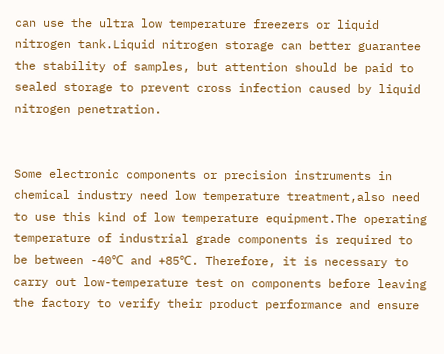can use the ultra low temperature freezers or liquid nitrogen tank.Liquid nitrogen storage can better guarantee the stability of samples, but attention should be paid to sealed storage to prevent cross infection caused by liquid nitrogen penetration.


Some electronic components or precision instruments in chemical industry need low temperature treatment,also need to use this kind of low temperature equipment.The operating temperature of industrial grade components is required to be between -40℃ and +85℃. Therefore, it is necessary to carry out low-temperature test on components before leaving the factory to verify their product performance and ensure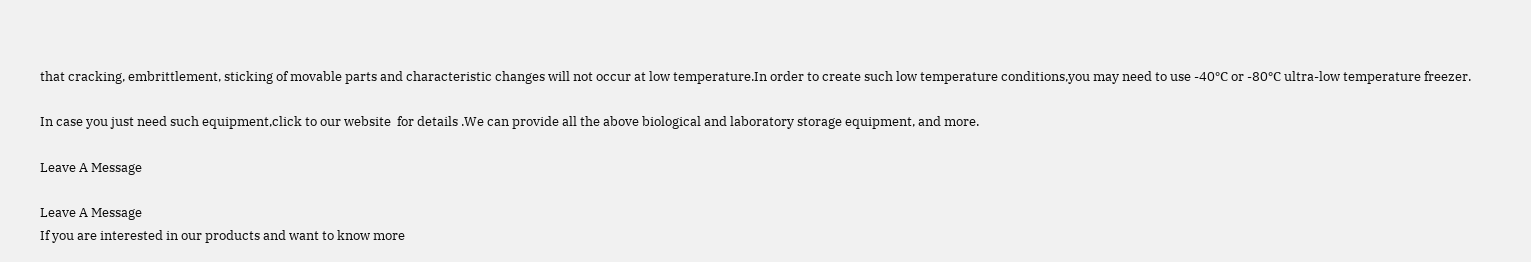that cracking, embrittlement, sticking of movable parts and characteristic changes will not occur at low temperature.In order to create such low temperature conditions,you may need to use -40℃ or -80℃ ultra-low temperature freezer.

In case you just need such equipment,click to our website  for details .We can provide all the above biological and laboratory storage equipment, and more.

Leave A Message

Leave A Message
If you are interested in our products and want to know more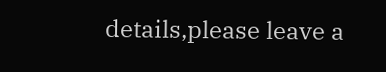details,please leave a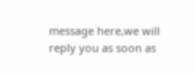message here,we will reply you as soon as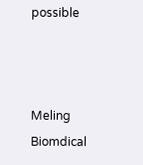possible



Meling Biomdical